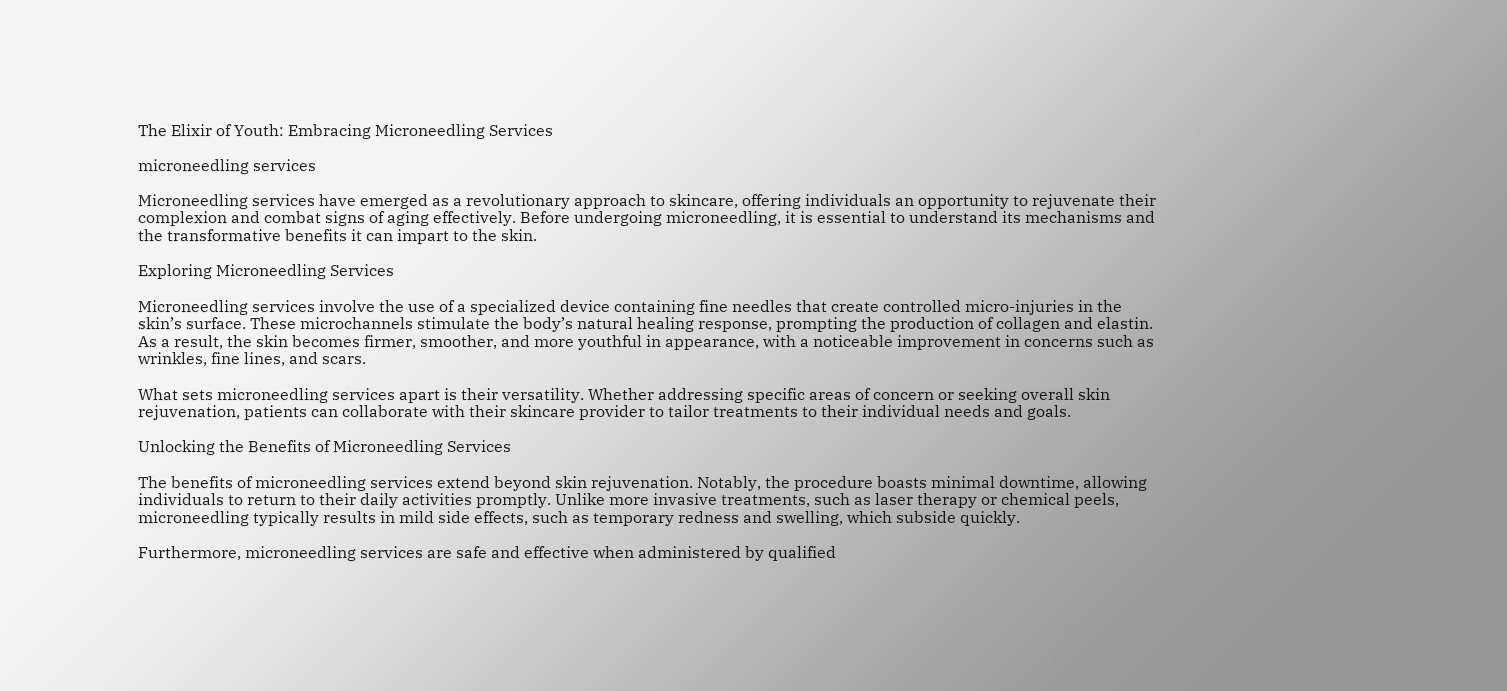The Elixir of Youth: Embracing Microneedling Services

microneedling services

Microneedling services have emerged as a revolutionary approach to skincare, offering individuals an opportunity to rejuvenate their complexion and combat signs of aging effectively. Before undergoing microneedling, it is essential to understand its mechanisms and the transformative benefits it can impart to the skin.

Exploring Microneedling Services

Microneedling services involve the use of a specialized device containing fine needles that create controlled micro-injuries in the skin’s surface. These microchannels stimulate the body’s natural healing response, prompting the production of collagen and elastin. As a result, the skin becomes firmer, smoother, and more youthful in appearance, with a noticeable improvement in concerns such as wrinkles, fine lines, and scars.

What sets microneedling services apart is their versatility. Whether addressing specific areas of concern or seeking overall skin rejuvenation, patients can collaborate with their skincare provider to tailor treatments to their individual needs and goals.

Unlocking the Benefits of Microneedling Services

The benefits of microneedling services extend beyond skin rejuvenation. Notably, the procedure boasts minimal downtime, allowing individuals to return to their daily activities promptly. Unlike more invasive treatments, such as laser therapy or chemical peels, microneedling typically results in mild side effects, such as temporary redness and swelling, which subside quickly.

Furthermore, microneedling services are safe and effective when administered by qualified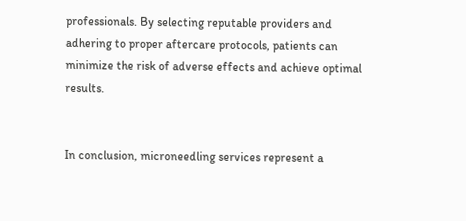professionals. By selecting reputable providers and adhering to proper aftercare protocols, patients can minimize the risk of adverse effects and achieve optimal results.


In conclusion, microneedling services represent a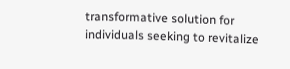transformative solution for individuals seeking to revitalize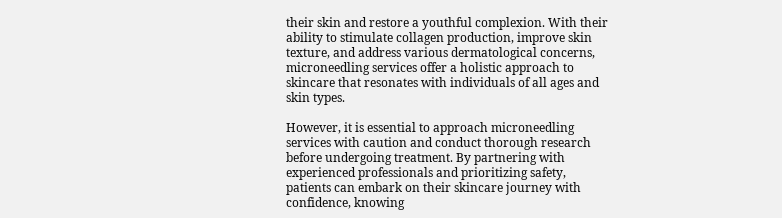their skin and restore a youthful complexion. With their ability to stimulate collagen production, improve skin texture, and address various dermatological concerns, microneedling services offer a holistic approach to skincare that resonates with individuals of all ages and skin types.

However, it is essential to approach microneedling services with caution and conduct thorough research before undergoing treatment. By partnering with experienced professionals and prioritizing safety, patients can embark on their skincare journey with confidence, knowing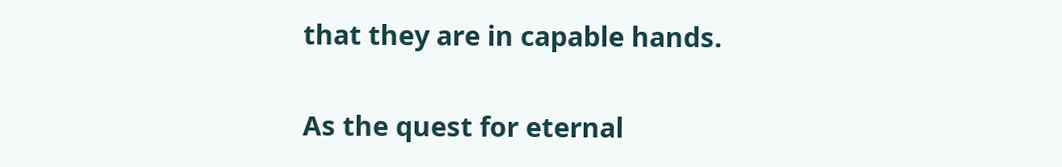that they are in capable hands.

As the quest for eternal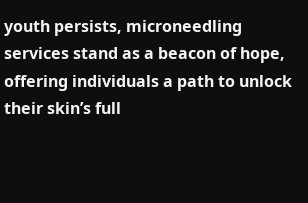youth persists, microneedling services stand as a beacon of hope, offering individuals a path to unlock their skin’s full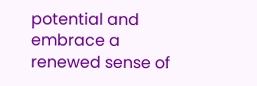potential and embrace a renewed sense of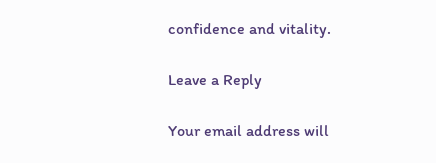confidence and vitality.

Leave a Reply

Your email address will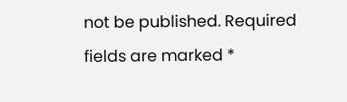not be published. Required fields are marked *